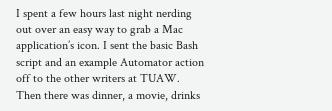I spent a few hours last night nerding out over an easy way to grab a Mac application’s icon. I sent the basic Bash script and an example Automator action off to the other writers at TUAW. Then there was dinner, a movie, drinks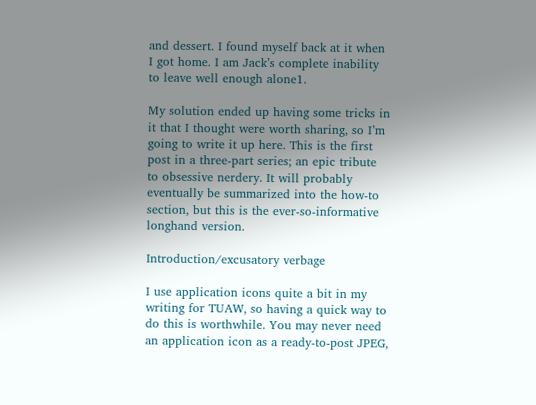and dessert. I found myself back at it when I got home. I am Jack’s complete inability to leave well enough alone1.

My solution ended up having some tricks in it that I thought were worth sharing, so I’m going to write it up here. This is the first post in a three-part series; an epic tribute to obsessive nerdery. It will probably eventually be summarized into the how-to section, but this is the ever-so-informative longhand version.

Introduction/excusatory verbage

I use application icons quite a bit in my writing for TUAW, so having a quick way to do this is worthwhile. You may never need an application icon as a ready-to-post JPEG,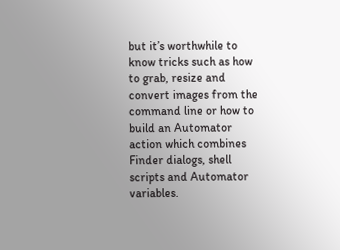but it’s worthwhile to know tricks such as how to grab, resize and convert images from the command line or how to build an Automator action which combines Finder dialogs, shell scripts and Automator variables.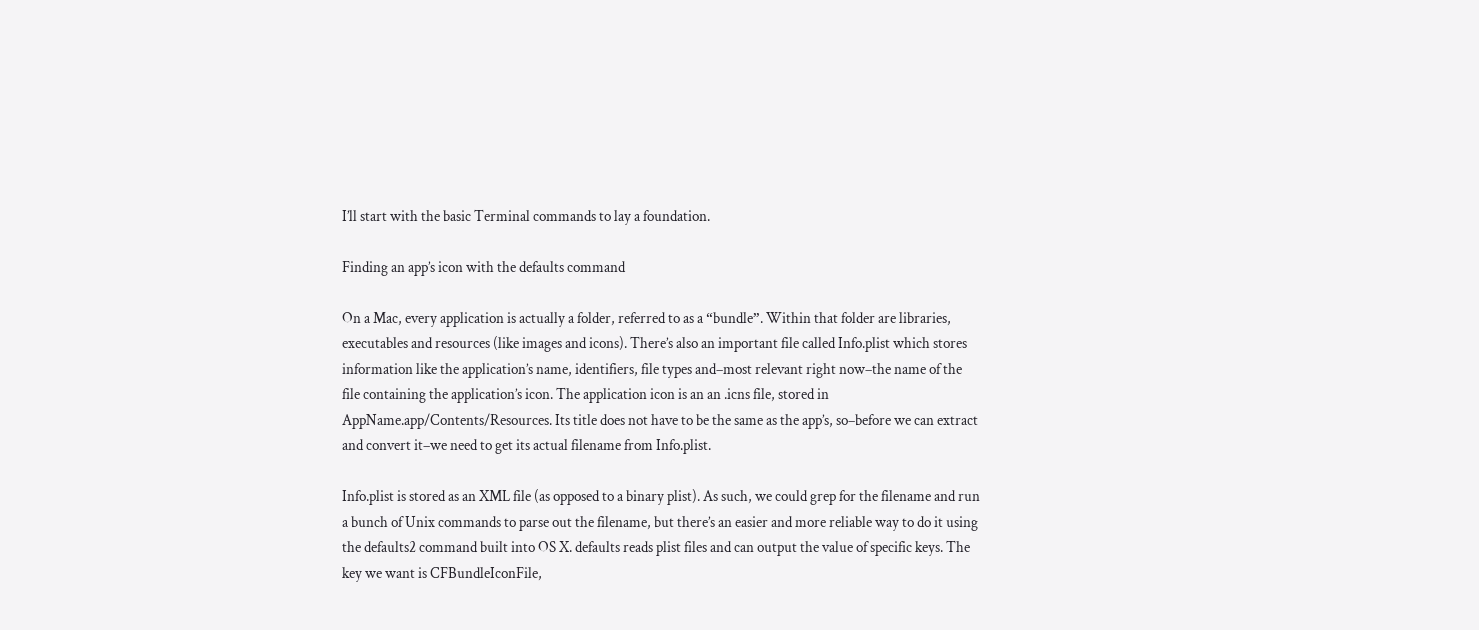I’ll start with the basic Terminal commands to lay a foundation.

Finding an app’s icon with the defaults command

On a Mac, every application is actually a folder, referred to as a “bundle”. Within that folder are libraries, executables and resources (like images and icons). There’s also an important file called Info.plist which stores information like the application’s name, identifiers, file types and–most relevant right now–the name of the file containing the application’s icon. The application icon is an an .icns file, stored in AppName.app/Contents/Resources. Its title does not have to be the same as the app’s, so–before we can extract and convert it–we need to get its actual filename from Info.plist.

Info.plist is stored as an XML file (as opposed to a binary plist). As such, we could grep for the filename and run a bunch of Unix commands to parse out the filename, but there’s an easier and more reliable way to do it using the defaults2 command built into OS X. defaults reads plist files and can output the value of specific keys. The key we want is CFBundleIconFile,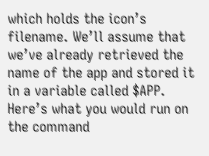which holds the icon’s filename. We’ll assume that we’ve already retrieved the name of the app and stored it in a variable called $APP. Here’s what you would run on the command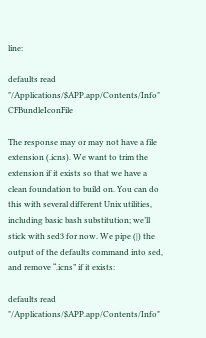line:

defaults read "/Applications/$APP.app/Contents/Info" CFBundleIconFile

The response may or may not have a file extension (.icns). We want to trim the extension if it exists so that we have a clean foundation to build on. You can do this with several different Unix utilities, including basic bash substitution; we’ll stick with sed3 for now. We pipe (|) the output of the defaults command into sed, and remove “.icns” if it exists:

defaults read "/Applications/$APP.app/Contents/Info"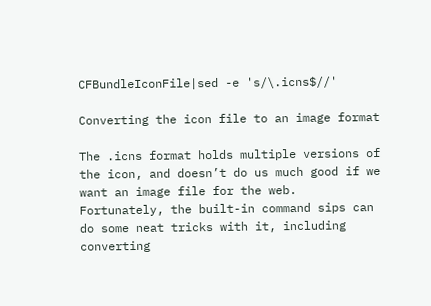CFBundleIconFile|sed -e 's/\.icns$//'

Converting the icon file to an image format

The .icns format holds multiple versions of the icon, and doesn’t do us much good if we want an image file for the web. Fortunately, the built-in command sips can do some neat tricks with it, including converting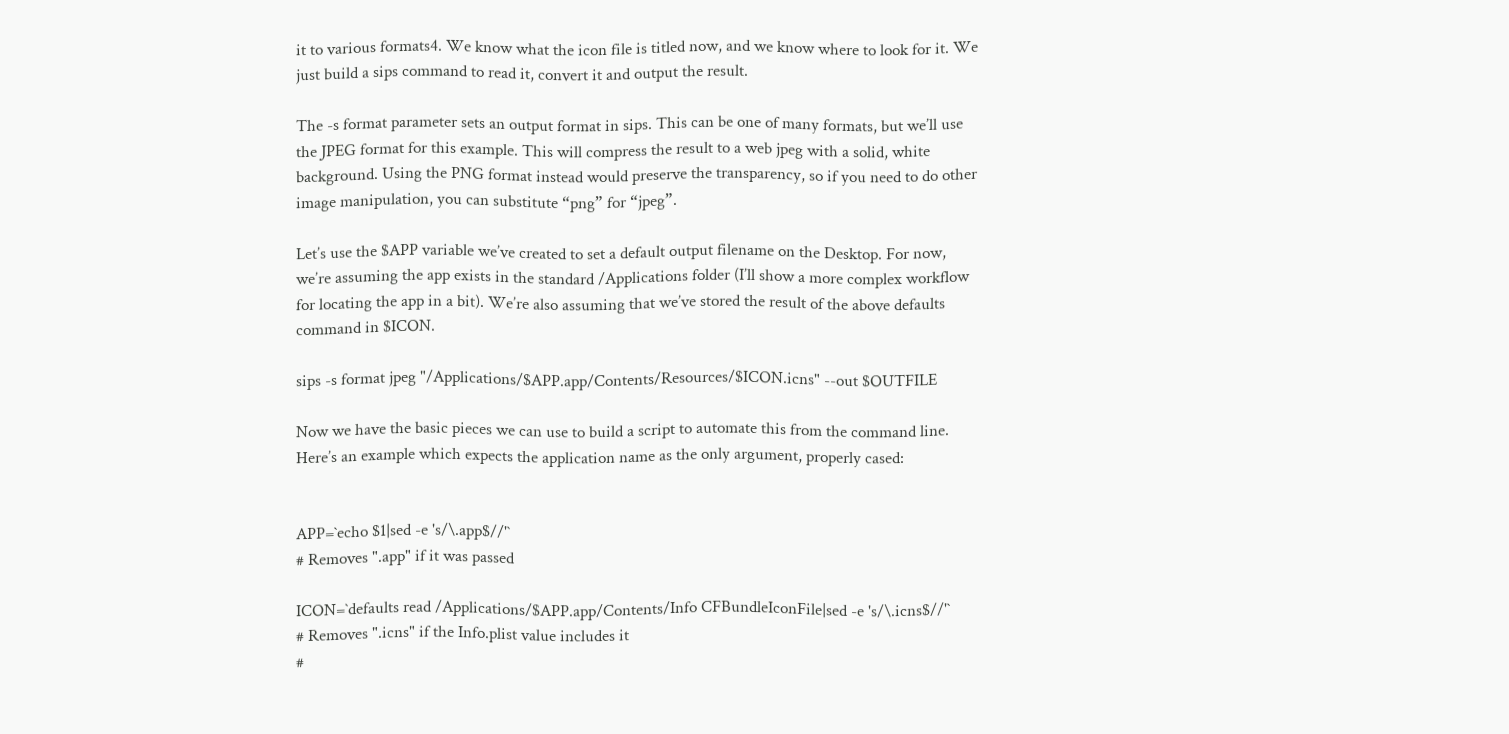it to various formats4. We know what the icon file is titled now, and we know where to look for it. We just build a sips command to read it, convert it and output the result.

The -s format parameter sets an output format in sips. This can be one of many formats, but we’ll use the JPEG format for this example. This will compress the result to a web jpeg with a solid, white background. Using the PNG format instead would preserve the transparency, so if you need to do other image manipulation, you can substitute “png” for “jpeg”.

Let’s use the $APP variable we’ve created to set a default output filename on the Desktop. For now, we’re assuming the app exists in the standard /Applications folder (I’ll show a more complex workflow for locating the app in a bit). We’re also assuming that we’ve stored the result of the above defaults command in $ICON.

sips -s format jpeg "/Applications/$APP.app/Contents/Resources/$ICON.icns" --out $OUTFILE

Now we have the basic pieces we can use to build a script to automate this from the command line. Here’s an example which expects the application name as the only argument, properly cased:


APP=`echo $1|sed -e 's/\.app$//'`
# Removes ".app" if it was passed

ICON=`defaults read /Applications/$APP.app/Contents/Info CFBundleIconFile|sed -e 's/\.icns$//'`
# Removes ".icns" if the Info.plist value includes it
#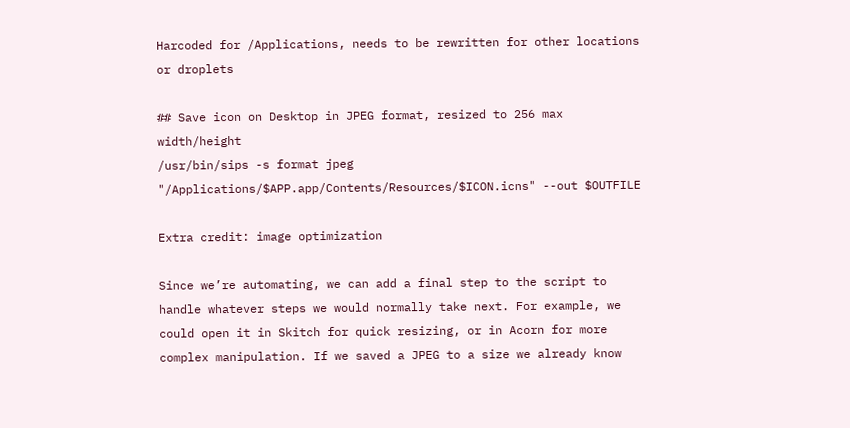Harcoded for /Applications, needs to be rewritten for other locations or droplets

## Save icon on Desktop in JPEG format, resized to 256 max width/height
/usr/bin/sips -s format jpeg "/Applications/$APP.app/Contents/Resources/$ICON.icns" --out $OUTFILE

Extra credit: image optimization

Since we’re automating, we can add a final step to the script to handle whatever steps we would normally take next. For example, we could open it in Skitch for quick resizing, or in Acorn for more complex manipulation. If we saved a JPEG to a size we already know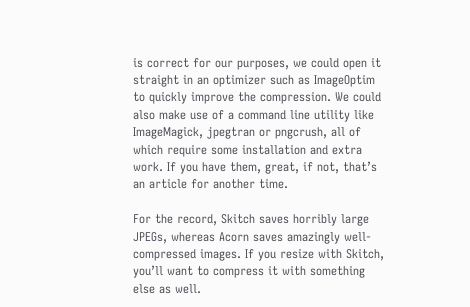is correct for our purposes, we could open it straight in an optimizer such as ImageOptim to quickly improve the compression. We could also make use of a command line utility like ImageMagick, jpegtran or pngcrush, all of which require some installation and extra work. If you have them, great, if not, that’s an article for another time.

For the record, Skitch saves horribly large JPEGs, whereas Acorn saves amazingly well-compressed images. If you resize with Skitch, you’ll want to compress it with something else as well.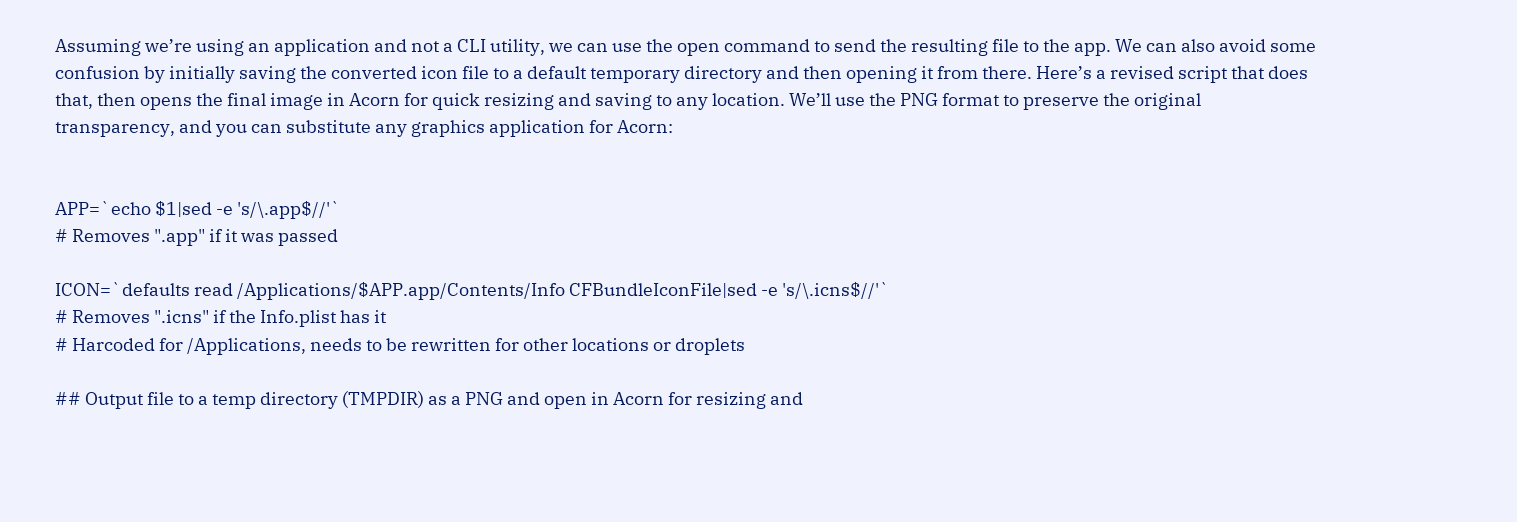Assuming we’re using an application and not a CLI utility, we can use the open command to send the resulting file to the app. We can also avoid some confusion by initially saving the converted icon file to a default temporary directory and then opening it from there. Here’s a revised script that does that, then opens the final image in Acorn for quick resizing and saving to any location. We’ll use the PNG format to preserve the original transparency, and you can substitute any graphics application for Acorn:


APP=`echo $1|sed -e 's/\.app$//'`
# Removes ".app" if it was passed

ICON=`defaults read /Applications/$APP.app/Contents/Info CFBundleIconFile|sed -e 's/\.icns$//'`
# Removes ".icns" if the Info.plist has it
# Harcoded for /Applications, needs to be rewritten for other locations or droplets

## Output file to a temp directory (TMPDIR) as a PNG and open in Acorn for resizing and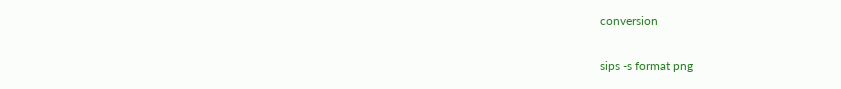conversion

sips -s format png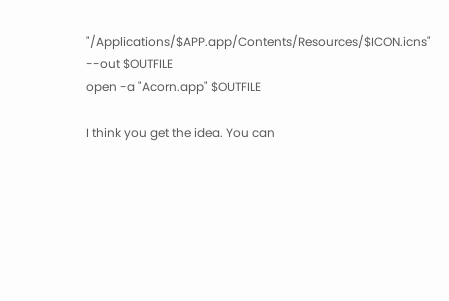"/Applications/$APP.app/Contents/Resources/$ICON.icns" --out $OUTFILE
open -a "Acorn.app" $OUTFILE

I think you get the idea. You can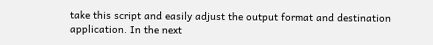take this script and easily adjust the output format and destination application. In the next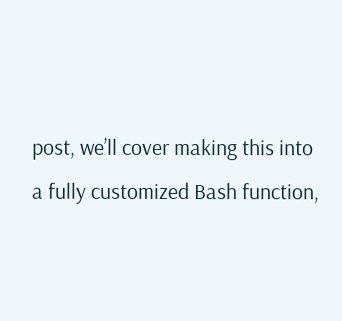post, we’ll cover making this into a fully customized Bash function,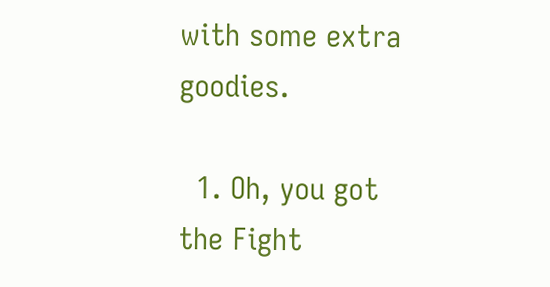with some extra goodies.

  1. Oh, you got the Fight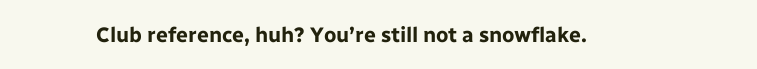Club reference, huh? You’re still not a snowflake.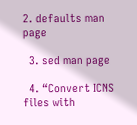2. defaults man page

  3. sed man page

  4. “Convert ICNS files with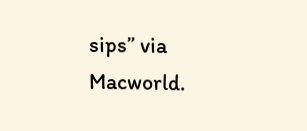sips” via Macworld.